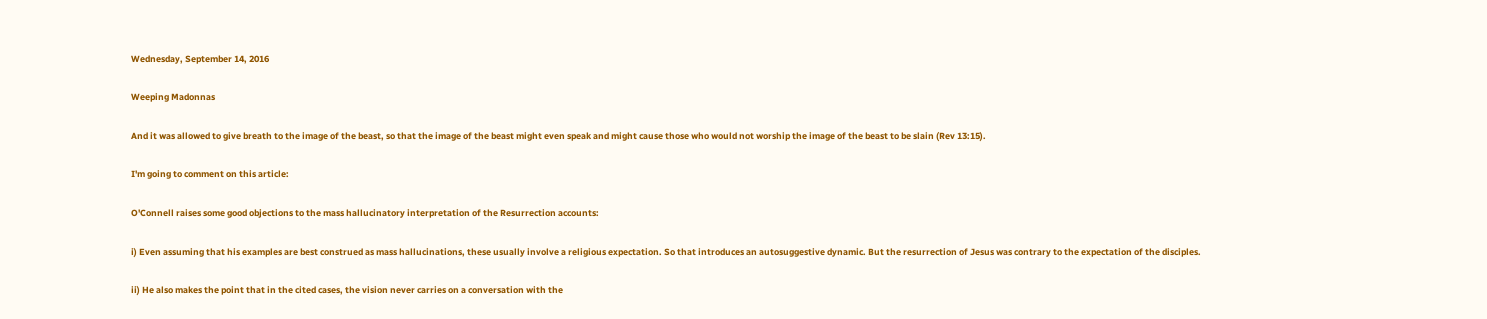Wednesday, September 14, 2016

Weeping Madonnas

And it was allowed to give breath to the image of the beast, so that the image of the beast might even speak and might cause those who would not worship the image of the beast to be slain (Rev 13:15).

I'm going to comment on this article:

O'Connell raises some good objections to the mass hallucinatory interpretation of the Resurrection accounts:

i) Even assuming that his examples are best construed as mass hallucinations, these usually involve a religious expectation. So that introduces an autosuggestive dynamic. But the resurrection of Jesus was contrary to the expectation of the disciples.

ii) He also makes the point that in the cited cases, the vision never carries on a conversation with the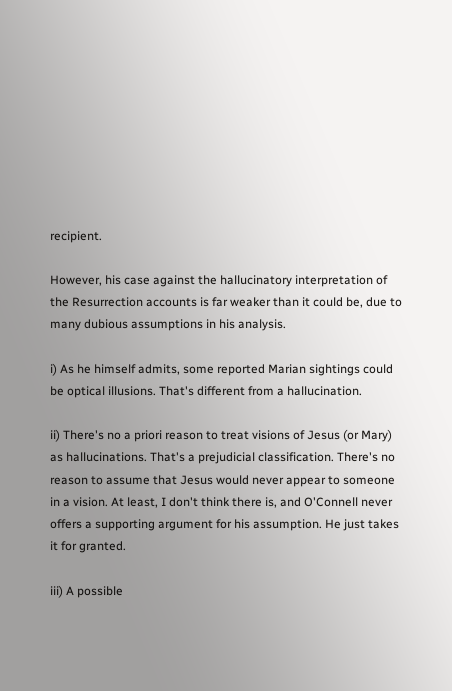recipient.

However, his case against the hallucinatory interpretation of the Resurrection accounts is far weaker than it could be, due to many dubious assumptions in his analysis.

i) As he himself admits, some reported Marian sightings could be optical illusions. That's different from a hallucination.

ii) There's no a priori reason to treat visions of Jesus (or Mary) as hallucinations. That's a prejudicial classification. There's no reason to assume that Jesus would never appear to someone in a vision. At least, I don't think there is, and O'Connell never offers a supporting argument for his assumption. He just takes it for granted.

iii) A possible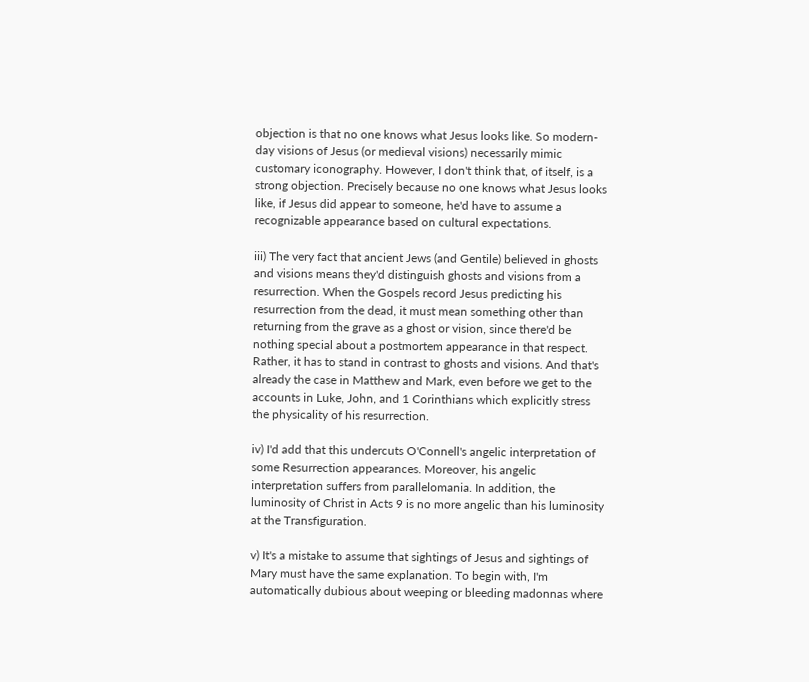objection is that no one knows what Jesus looks like. So modern-day visions of Jesus (or medieval visions) necessarily mimic customary iconography. However, I don't think that, of itself, is a strong objection. Precisely because no one knows what Jesus looks like, if Jesus did appear to someone, he'd have to assume a recognizable appearance based on cultural expectations.

iii) The very fact that ancient Jews (and Gentile) believed in ghosts and visions means they'd distinguish ghosts and visions from a resurrection. When the Gospels record Jesus predicting his resurrection from the dead, it must mean something other than returning from the grave as a ghost or vision, since there'd be nothing special about a postmortem appearance in that respect. Rather, it has to stand in contrast to ghosts and visions. And that's already the case in Matthew and Mark, even before we get to the accounts in Luke, John, and 1 Corinthians which explicitly stress the physicality of his resurrection.

iv) I'd add that this undercuts O'Connell's angelic interpretation of some Resurrection appearances. Moreover, his angelic interpretation suffers from parallelomania. In addition, the luminosity of Christ in Acts 9 is no more angelic than his luminosity at the Transfiguration.

v) It's a mistake to assume that sightings of Jesus and sightings of Mary must have the same explanation. To begin with, I'm automatically dubious about weeping or bleeding madonnas where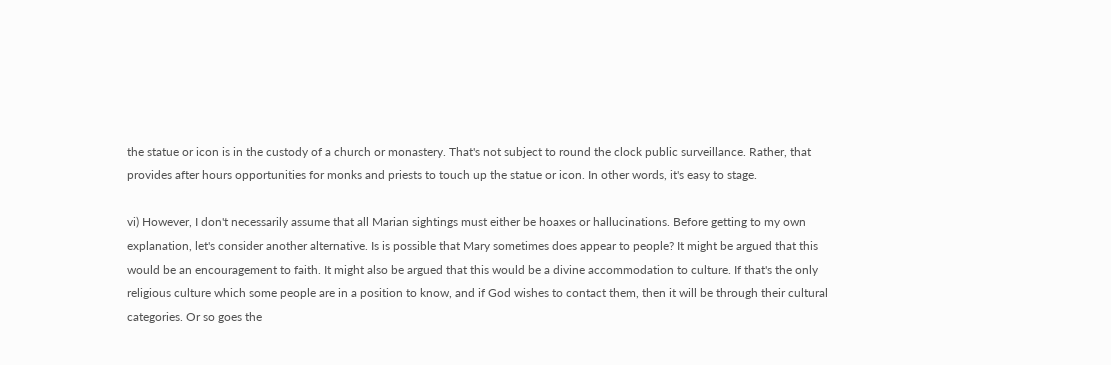the statue or icon is in the custody of a church or monastery. That's not subject to round the clock public surveillance. Rather, that provides after hours opportunities for monks and priests to touch up the statue or icon. In other words, it's easy to stage.

vi) However, I don't necessarily assume that all Marian sightings must either be hoaxes or hallucinations. Before getting to my own explanation, let's consider another alternative. Is is possible that Mary sometimes does appear to people? It might be argued that this would be an encouragement to faith. It might also be argued that this would be a divine accommodation to culture. If that's the only religious culture which some people are in a position to know, and if God wishes to contact them, then it will be through their cultural categories. Or so goes the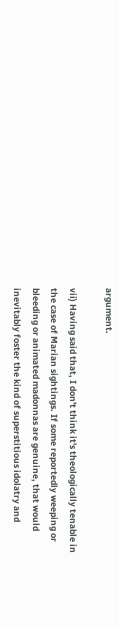argument.

vii) Having said that, I don't think it's theologically tenable in the case of Marian sightings. If some reportedly weeping or bleeding or animated madonnas are genuine, that would inevitably foster the kind of superstitious idolatry and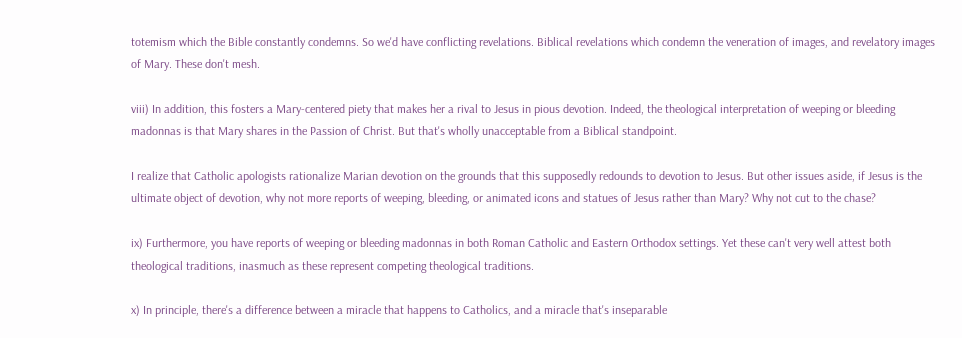totemism which the Bible constantly condemns. So we'd have conflicting revelations. Biblical revelations which condemn the veneration of images, and revelatory images of Mary. These don't mesh.

viii) In addition, this fosters a Mary-centered piety that makes her a rival to Jesus in pious devotion. Indeed, the theological interpretation of weeping or bleeding madonnas is that Mary shares in the Passion of Christ. But that's wholly unacceptable from a Biblical standpoint.

I realize that Catholic apologists rationalize Marian devotion on the grounds that this supposedly redounds to devotion to Jesus. But other issues aside, if Jesus is the ultimate object of devotion, why not more reports of weeping, bleeding, or animated icons and statues of Jesus rather than Mary? Why not cut to the chase?

ix) Furthermore, you have reports of weeping or bleeding madonnas in both Roman Catholic and Eastern Orthodox settings. Yet these can't very well attest both theological traditions, inasmuch as these represent competing theological traditions.

x) In principle, there's a difference between a miracle that happens to Catholics, and a miracle that's inseparable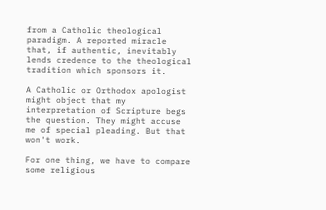from a Catholic theological paradigm. A reported miracle that, if authentic, inevitably lends credence to the theological tradition which sponsors it.

A Catholic or Orthodox apologist might object that my interpretation of Scripture begs the question. They might accuse me of special pleading. But that won't work.

For one thing, we have to compare some religious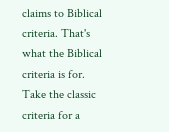claims to Biblical criteria. That's what the Biblical criteria is for. Take the classic criteria for a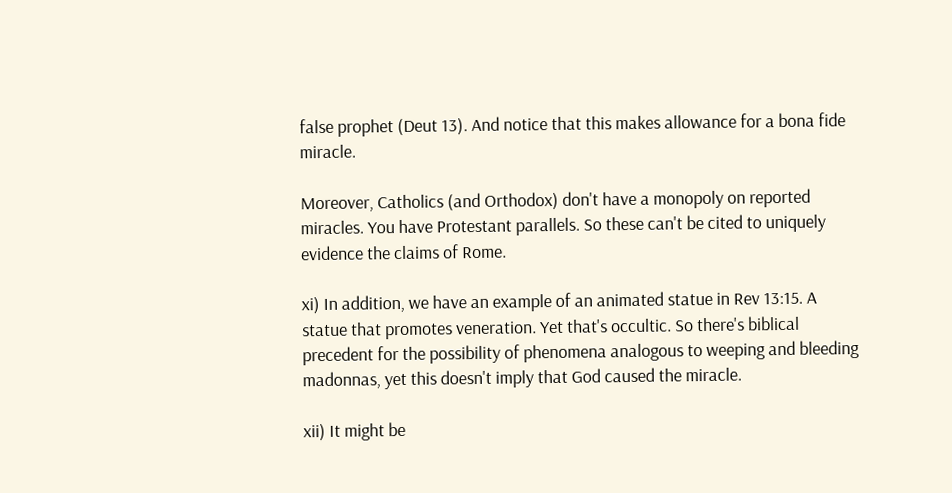false prophet (Deut 13). And notice that this makes allowance for a bona fide miracle.

Moreover, Catholics (and Orthodox) don't have a monopoly on reported miracles. You have Protestant parallels. So these can't be cited to uniquely evidence the claims of Rome.

xi) In addition, we have an example of an animated statue in Rev 13:15. A statue that promotes veneration. Yet that's occultic. So there's biblical precedent for the possibility of phenomena analogous to weeping and bleeding madonnas, yet this doesn't imply that God caused the miracle.

xii) It might be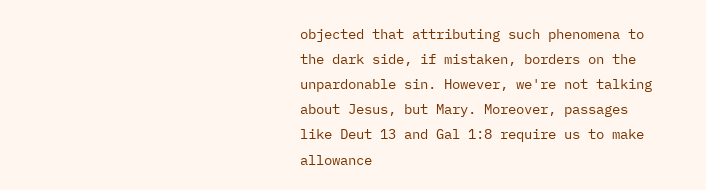objected that attributing such phenomena to the dark side, if mistaken, borders on the unpardonable sin. However, we're not talking about Jesus, but Mary. Moreover, passages like Deut 13 and Gal 1:8 require us to make allowance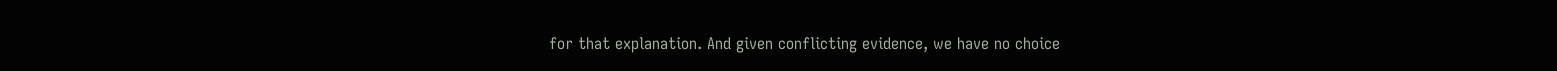for that explanation. And given conflicting evidence, we have no choice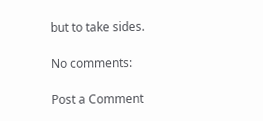but to take sides.

No comments:

Post a Comment